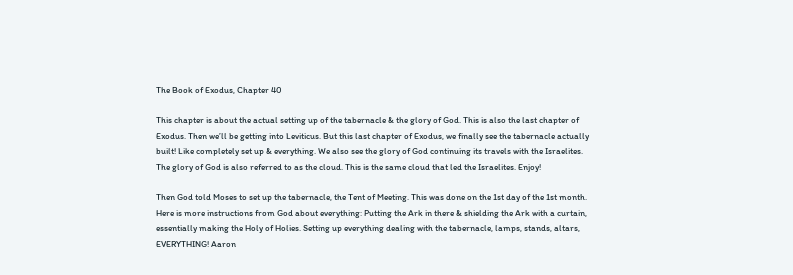The Book of Exodus, Chapter 40

This chapter is about the actual setting up of the tabernacle & the glory of God. This is also the last chapter of Exodus. Then we’ll be getting into Leviticus. But this last chapter of Exodus, we finally see the tabernacle actually built! Like completely set up & everything. We also see the glory of God continuing its travels with the Israelites. The glory of God is also referred to as the cloud. This is the same cloud that led the Israelites. Enjoy!

Then God told Moses to set up the tabernacle, the Tent of Meeting. This was done on the 1st day of the 1st month. Here is more instructions from God about everything: Putting the Ark in there & shielding the Ark with a curtain, essentially making the Holy of Holies. Setting up everything dealing with the tabernacle, lamps, stands, altars, EVERYTHING! Aaron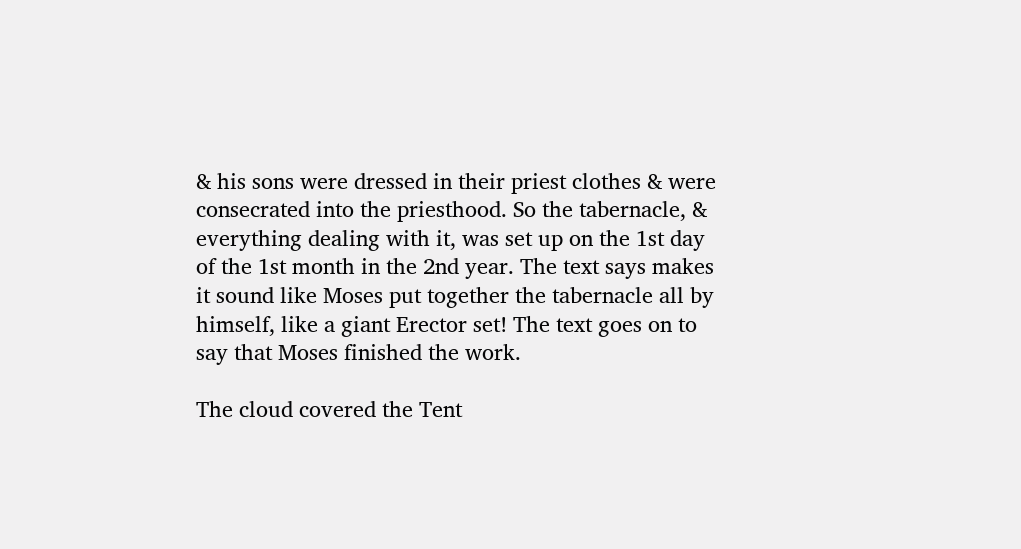& his sons were dressed in their priest clothes & were consecrated into the priesthood. So the tabernacle, & everything dealing with it, was set up on the 1st day of the 1st month in the 2nd year. The text says makes it sound like Moses put together the tabernacle all by himself, like a giant Erector set! The text goes on to say that Moses finished the work.

The cloud covered the Tent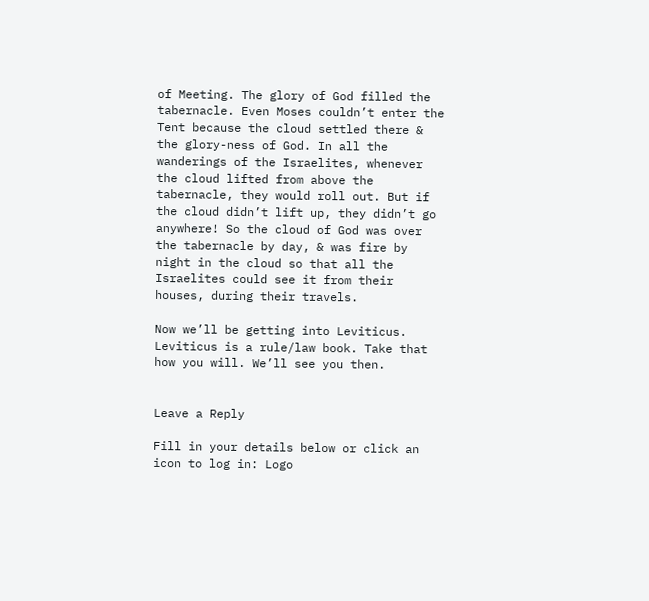of Meeting. The glory of God filled the tabernacle. Even Moses couldn’t enter the Tent because the cloud settled there & the glory-ness of God. In all the wanderings of the Israelites, whenever the cloud lifted from above the tabernacle, they would roll out. But if the cloud didn’t lift up, they didn’t go anywhere! So the cloud of God was over the tabernacle by day, & was fire by night in the cloud so that all the Israelites could see it from their houses, during their travels.

Now we’ll be getting into Leviticus. Leviticus is a rule/law book. Take that how you will. We’ll see you then.


Leave a Reply

Fill in your details below or click an icon to log in: Logo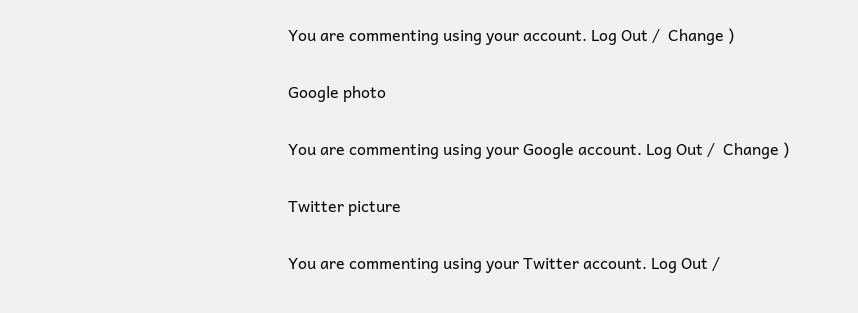You are commenting using your account. Log Out /  Change )

Google photo

You are commenting using your Google account. Log Out /  Change )

Twitter picture

You are commenting using your Twitter account. Log Out /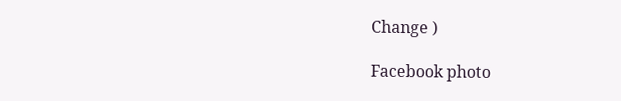Change )

Facebook photo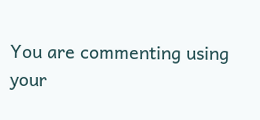You are commenting using your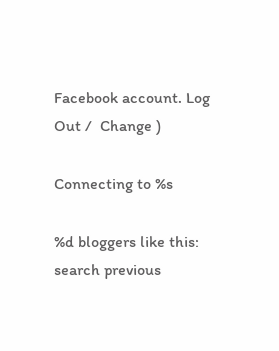Facebook account. Log Out /  Change )

Connecting to %s

%d bloggers like this:
search previous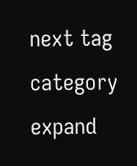next tag category expand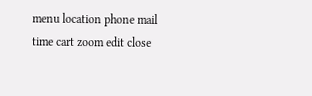menu location phone mail time cart zoom edit close